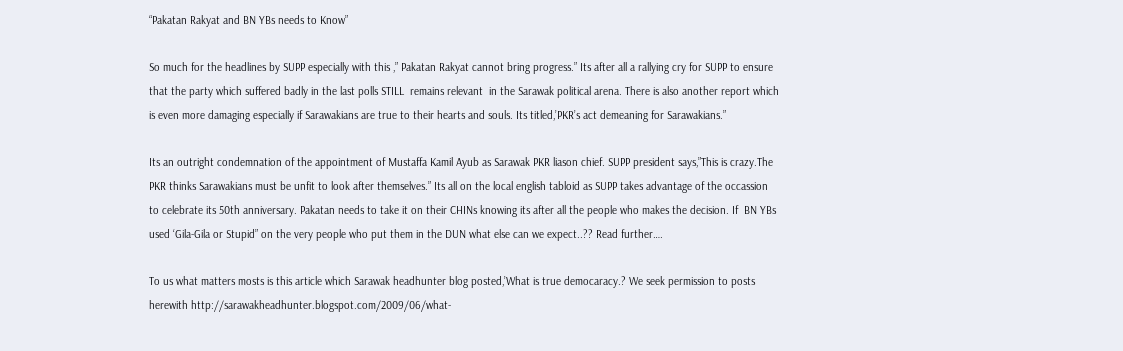“Pakatan Rakyat and BN YBs needs to Know”

So much for the headlines by SUPP especially with this ,” Pakatan Rakyat cannot bring progress.” Its after all a rallying cry for SUPP to ensure that the party which suffered badly in the last polls STILL  remains relevant  in the Sarawak political arena. There is also another report which is even more damaging especially if Sarawakians are true to their hearts and souls. Its titled,’PKR’s act demeaning for Sarawakians.”

Its an outright condemnation of the appointment of Mustaffa Kamil Ayub as Sarawak PKR liason chief. SUPP president says,”This is crazy.The PKR thinks Sarawakians must be unfit to look after themselves.” Its all on the local english tabloid as SUPP takes advantage of the occassion to celebrate its 50th anniversary. Pakatan needs to take it on their CHINs knowing its after all the people who makes the decision. If  BN YBs used ‘Gila-Gila or Stupid” on the very people who put them in the DUN what else can we expect..?? Read further….

To us what matters mosts is this article which Sarawak headhunter blog posted,’What is true democaracy.? We seek permission to posts herewith http://sarawakheadhunter.blogspot.com/2009/06/what-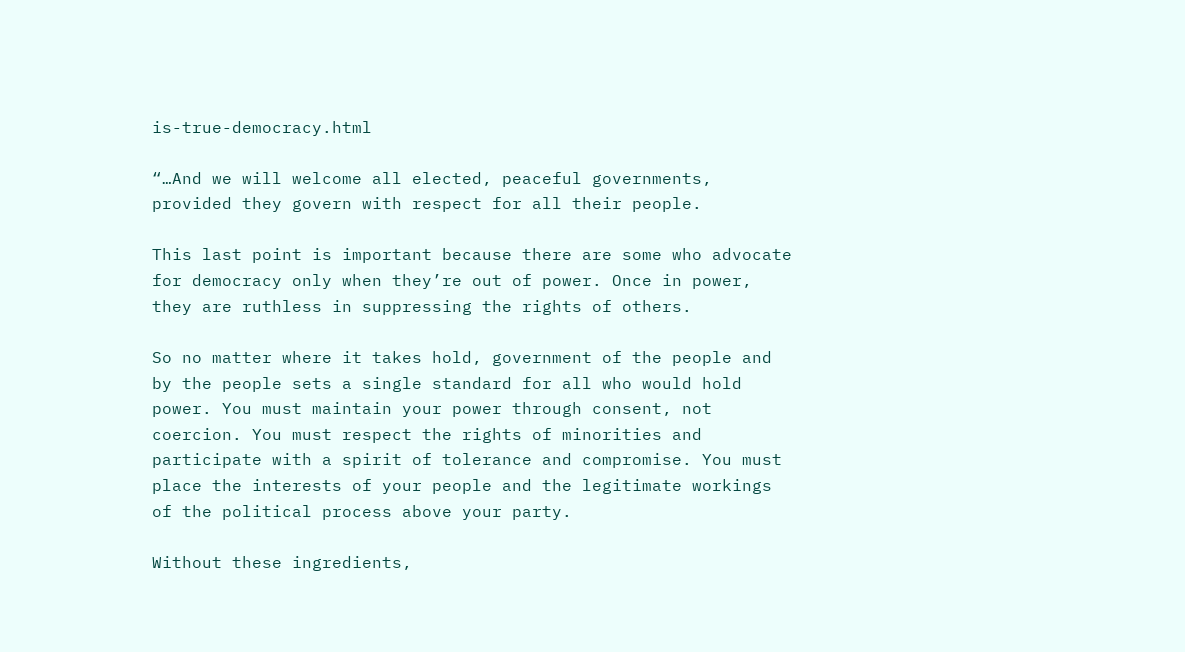is-true-democracy.html

“…And we will welcome all elected, peaceful governments, provided they govern with respect for all their people.

This last point is important because there are some who advocate for democracy only when they’re out of power. Once in power, they are ruthless in suppressing the rights of others.

So no matter where it takes hold, government of the people and by the people sets a single standard for all who would hold power. You must maintain your power through consent, not coercion. You must respect the rights of minorities and participate with a spirit of tolerance and compromise. You must place the interests of your people and the legitimate workings of the political process above your party.

Without these ingredients,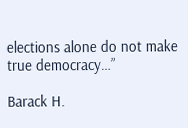elections alone do not make true democracy…”

Barack H.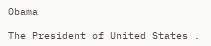Obama

The President of United States .